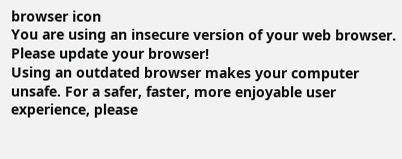browser icon
You are using an insecure version of your web browser. Please update your browser!
Using an outdated browser makes your computer unsafe. For a safer, faster, more enjoyable user experience, please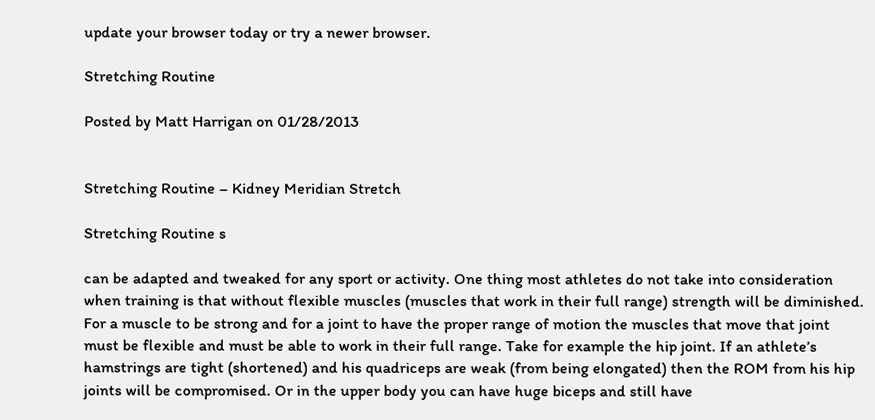update your browser today or try a newer browser.

Stretching Routine

Posted by Matt Harrigan on 01/28/2013


Stretching Routine – Kidney Meridian Stretch

Stretching Routine s

can be adapted and tweaked for any sport or activity. One thing most athletes do not take into consideration when training is that without flexible muscles (muscles that work in their full range) strength will be diminished. For a muscle to be strong and for a joint to have the proper range of motion the muscles that move that joint must be flexible and must be able to work in their full range. Take for example the hip joint. If an athlete’s hamstrings are tight (shortened) and his quadriceps are weak (from being elongated) then the ROM from his hip joints will be compromised. Or in the upper body you can have huge biceps and still have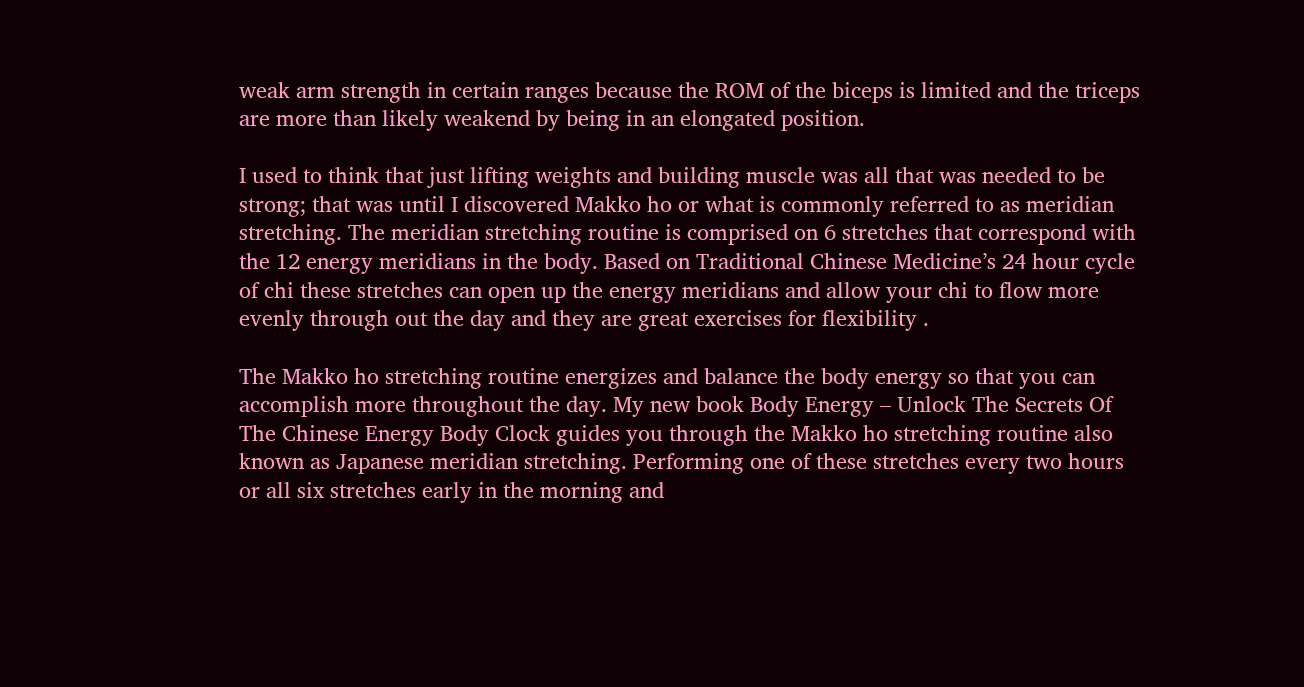weak arm strength in certain ranges because the ROM of the biceps is limited and the triceps are more than likely weakend by being in an elongated position.

I used to think that just lifting weights and building muscle was all that was needed to be strong; that was until I discovered Makko ho or what is commonly referred to as meridian stretching. The meridian stretching routine is comprised on 6 stretches that correspond with the 12 energy meridians in the body. Based on Traditional Chinese Medicine’s 24 hour cycle of chi these stretches can open up the energy meridians and allow your chi to flow more evenly through out the day and they are great exercises for flexibility .

The Makko ho stretching routine energizes and balance the body energy so that you can accomplish more throughout the day. My new book Body Energy – Unlock The Secrets Of The Chinese Energy Body Clock guides you through the Makko ho stretching routine also known as Japanese meridian stretching. Performing one of these stretches every two hours or all six stretches early in the morning and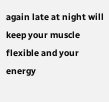again late at night will keep your muscle flexible and your energy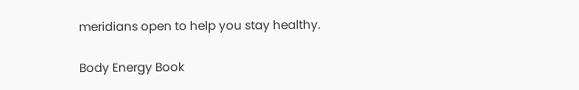meridians open to help you stay healthy.

Body Energy Book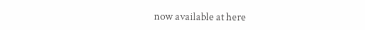now available at here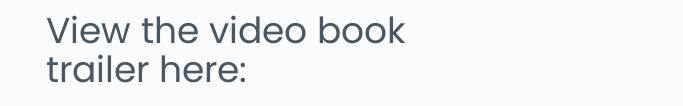View the video book trailer here: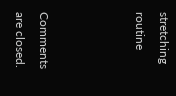stretching routine



Comments are closed.